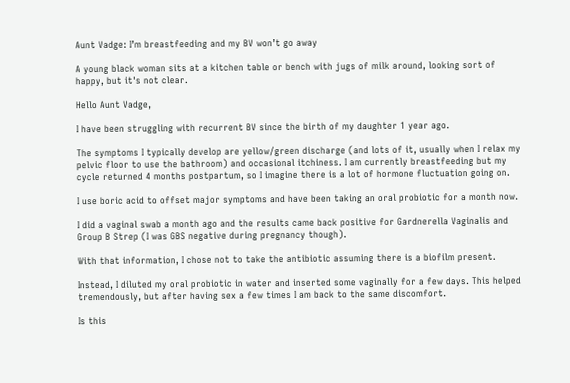Aunt Vadge: I’m breastfeeding and my BV won’t go away

A young black woman sits at a kitchen table or bench with jugs of milk around, looking sort of happy, but it's not clear.

Hello Aunt Vadge,

I have been struggling with recurrent BV since the birth of my daughter 1 year ago.

The symptoms I typically develop are yellow/green discharge (and lots of it, usually when I relax my pelvic floor to use the bathroom) and occasional itchiness. I am currently breastfeeding but my cycle returned 4 months postpartum, so I imagine there is a lot of hormone fluctuation going on.

I use boric acid to offset major symptoms and have been taking an oral probiotic for a month now.

I did a vaginal swab a month ago and the results came back positive for Gardnerella Vaginalis and Group B Strep (I was GBS negative during pregnancy though).

With that information, I chose not to take the antibiotic assuming there is a biofilm present.

Instead, I diluted my oral probiotic in water and inserted some vaginally for a few days. This helped tremendously, but after having sex a few times I am back to the same discomfort.

Is this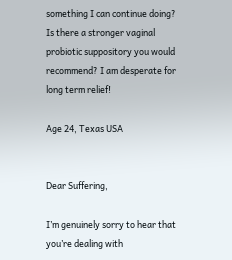something I can continue doing? Is there a stronger vaginal probiotic suppository you would recommend? I am desperate for long term relief!

Age 24, Texas USA


Dear Suffering,

I’m genuinely sorry to hear that you’re dealing with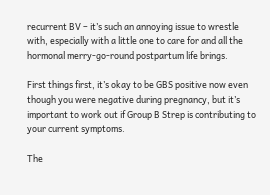recurrent BV – it’s such an annoying issue to wrestle with, especially with a little one to care for and all the hormonal merry-go-round postpartum life brings.

First things first, it’s okay to be GBS positive now even though you were negative during pregnancy, but it’s important to work out if Group B Strep is contributing to your current symptoms.

The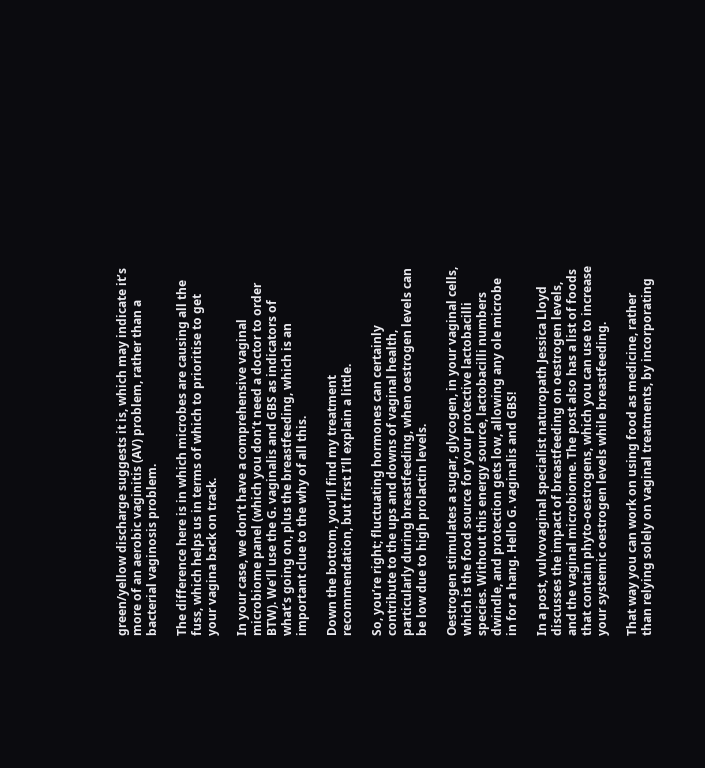green/yellow discharge suggests it is, which may indicate it’s more of an aerobic vaginitis (AV) problem, rather than a bacterial vaginosis problem.

The difference here is in which microbes are causing all the fuss, which helps us in terms of which to prioritise to get your vagina back on track.

In your case, we don’t have a comprehensive vaginal microbiome panel (which you don’t need a doctor to order BTW). We’ll use the G. vaginalis and GBS as indicators of what’s going on, plus the breastfeeding, which is an important clue to the why of all this.

Down the bottom, you’ll find my treatment recommendation, but first I’ll explain a little.

So, you’re right; fluctuating hormones can certainly contribute to the ups and downs of vaginal health, particularly during breastfeeding, when oestrogen levels can be low due to high prolactin levels.

Oestrogen stimulates a sugar, glycogen, in your vaginal cells, which is the food source for your protective lactobacilli species. Without this energy source, lactobacilli numbers dwindle, and protection gets low, allowing any ole microbe in for a hang. Hello G. vaginalis and GBS!

In a post, vulvovaginal specialist naturopath Jessica Lloyd discusses the impact of breastfeeding on oestrogen levels, and the vaginal microbiome. The post also has a list of foods that contain phyto-oestrogens, which you can use to increase your systemic oestrogen levels while breastfeeding.

That way you can work on using food as medicine, rather than relying solely on vaginal treatments, by incorporating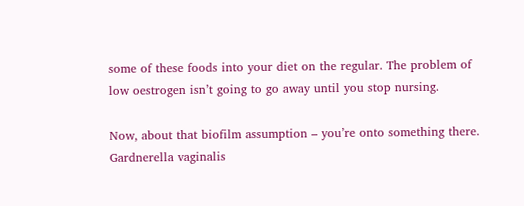some of these foods into your diet on the regular. The problem of low oestrogen isn’t going to go away until you stop nursing.

Now, about that biofilm assumption – you’re onto something there. Gardnerella vaginalis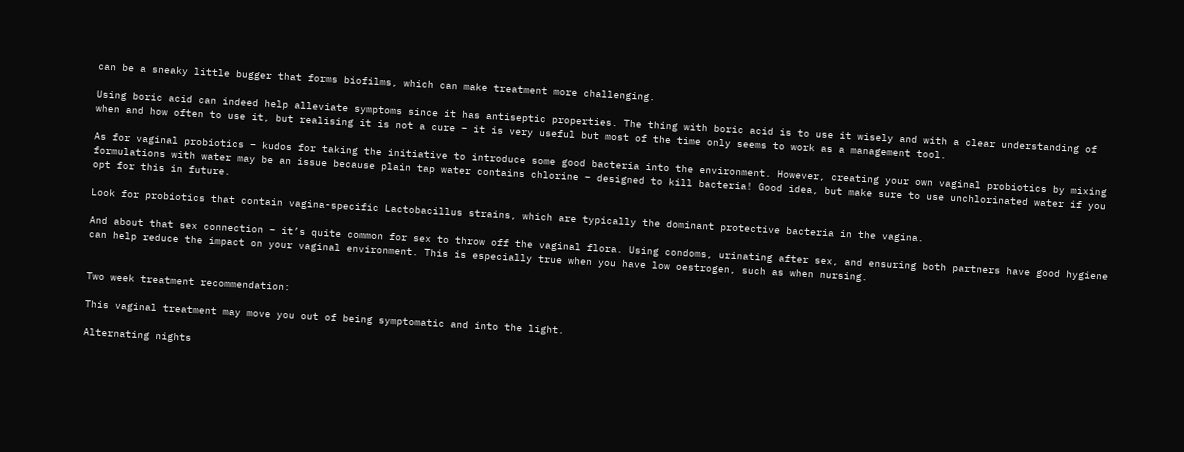can be a sneaky little bugger that forms biofilms, which can make treatment more challenging.

Using boric acid can indeed help alleviate symptoms since it has antiseptic properties. The thing with boric acid is to use it wisely and with a clear understanding of when and how often to use it, but realising it is not a cure – it is very useful but most of the time only seems to work as a management tool.

As for vaginal probiotics – kudos for taking the initiative to introduce some good bacteria into the environment. However, creating your own vaginal probiotics by mixing formulations with water may be an issue because plain tap water contains chlorine – designed to kill bacteria! Good idea, but make sure to use unchlorinated water if you opt for this in future.

Look for probiotics that contain vagina-specific Lactobacillus strains, which are typically the dominant protective bacteria in the vagina.

And about that sex connection – it’s quite common for sex to throw off the vaginal flora. Using condoms, urinating after sex, and ensuring both partners have good hygiene can help reduce the impact on your vaginal environment. This is especially true when you have low oestrogen, such as when nursing.


Two week treatment recommendation:

This vaginal treatment may move you out of being symptomatic and into the light.

Alternating nights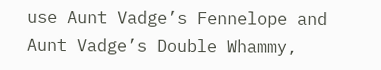use Aunt Vadge’s Fennelope and Aunt Vadge’s Double Whammy,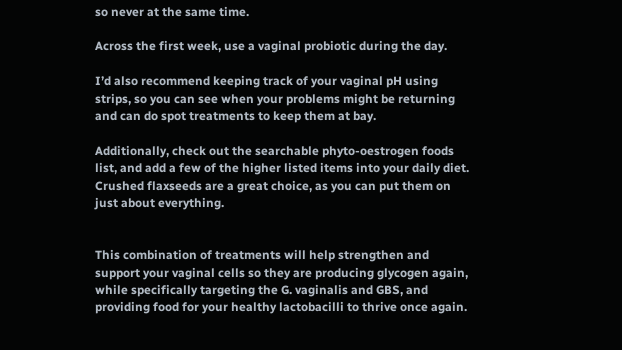so never at the same time.

Across the first week, use a vaginal probiotic during the day.

I’d also recommend keeping track of your vaginal pH using strips, so you can see when your problems might be returning and can do spot treatments to keep them at bay.

Additionally, check out the searchable phyto-oestrogen foods list, and add a few of the higher listed items into your daily diet. Crushed flaxseeds are a great choice, as you can put them on just about everything.


This combination of treatments will help strengthen and support your vaginal cells so they are producing glycogen again, while specifically targeting the G. vaginalis and GBS, and providing food for your healthy lactobacilli to thrive once again.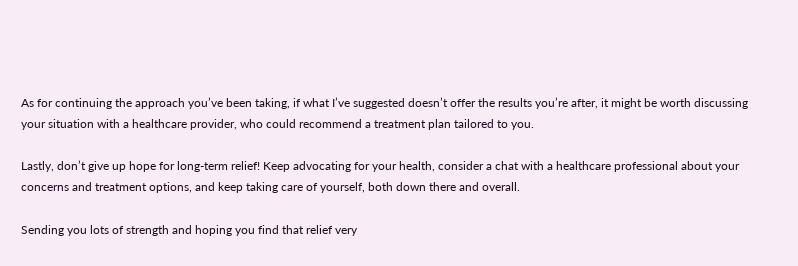As for continuing the approach you’ve been taking, if what I’ve suggested doesn’t offer the results you’re after, it might be worth discussing your situation with a healthcare provider, who could recommend a treatment plan tailored to you.

Lastly, don’t give up hope for long-term relief! Keep advocating for your health, consider a chat with a healthcare professional about your concerns and treatment options, and keep taking care of yourself, both down there and overall.

Sending you lots of strength and hoping you find that relief very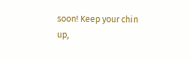soon! Keep your chin up,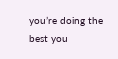you’re doing the best you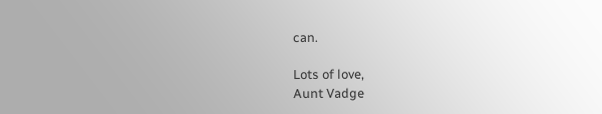can.

Lots of love,
Aunt Vadge